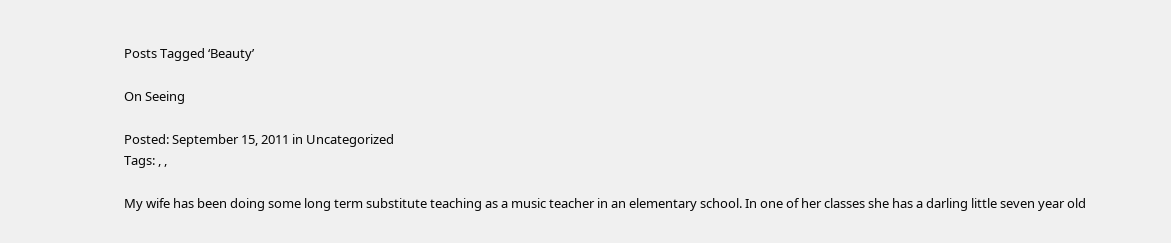Posts Tagged ‘Beauty’

On Seeing

Posted: September 15, 2011 in Uncategorized
Tags: , ,

My wife has been doing some long term substitute teaching as a music teacher in an elementary school. In one of her classes she has a darling little seven year old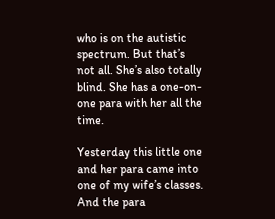who is on the autistic spectrum. But that’s not all. She’s also totally blind. She has a one-on-one para with her all the time.

Yesterday this little one and her para came into one of my wife’s classes. And the para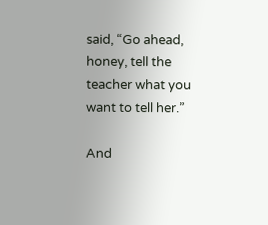said, “Go ahead, honey, tell the teacher what you want to tell her.”

And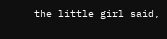the little girl said,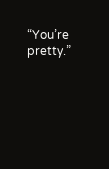“You’re pretty.”